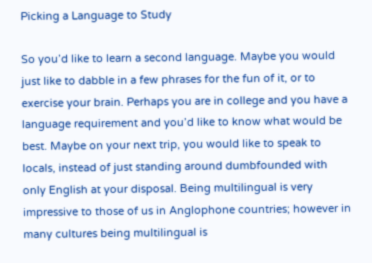Picking a Language to Study

So you’d like to learn a second language. Maybe you would just like to dabble in a few phrases for the fun of it, or to exercise your brain. Perhaps you are in college and you have a language requirement and you’d like to know what would be best. Maybe on your next trip, you would like to speak to locals, instead of just standing around dumbfounded with only English at your disposal. Being multilingual is very impressive to those of us in Anglophone countries; however in many cultures being multilingual is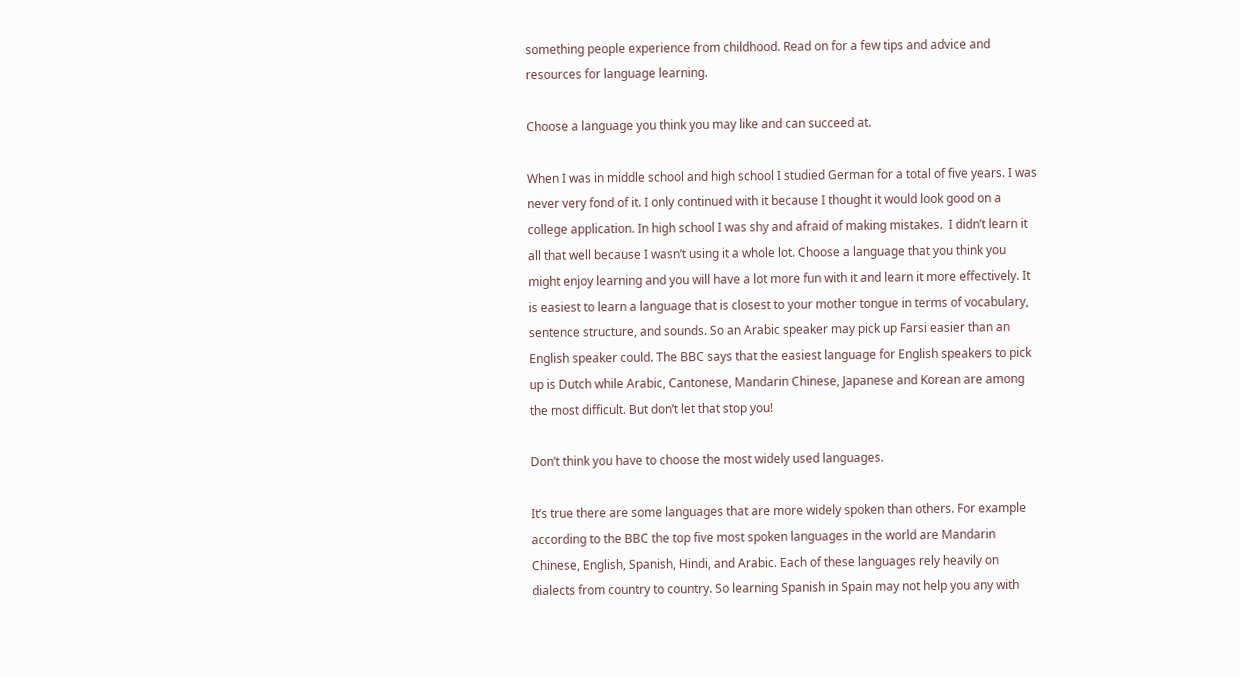something people experience from childhood. Read on for a few tips and advice and resources for language learning.

Choose a language you think you may like and can succeed at.

When I was in middle school and high school I studied German for a total of five years. I was never very fond of it. I only continued with it because I thought it would look good on a college application. In high school I was shy and afraid of making mistakes.  I didn’t learn it all that well because I wasn’t using it a whole lot. Choose a language that you think you might enjoy learning and you will have a lot more fun with it and learn it more effectively. It is easiest to learn a language that is closest to your mother tongue in terms of vocabulary, sentence structure, and sounds. So an Arabic speaker may pick up Farsi easier than an English speaker could. The BBC says that the easiest language for English speakers to pick up is Dutch while Arabic, Cantonese, Mandarin Chinese, Japanese and Korean are among the most difficult. But don’t let that stop you!

Don’t think you have to choose the most widely used languages.

It’s true there are some languages that are more widely spoken than others. For example according to the BBC the top five most spoken languages in the world are Mandarin Chinese, English, Spanish, Hindi, and Arabic. Each of these languages rely heavily on dialects from country to country. So learning Spanish in Spain may not help you any with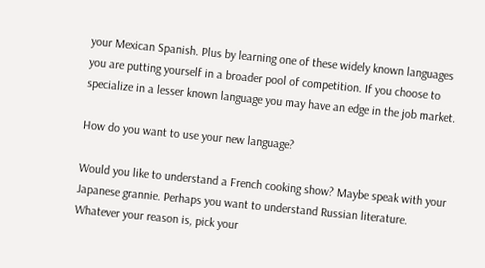your Mexican Spanish. Plus by learning one of these widely known languages you are putting yourself in a broader pool of competition. If you choose to specialize in a lesser known language you may have an edge in the job market.

How do you want to use your new language?

Would you like to understand a French cooking show? Maybe speak with your Japanese grannie. Perhaps you want to understand Russian literature. Whatever your reason is, pick your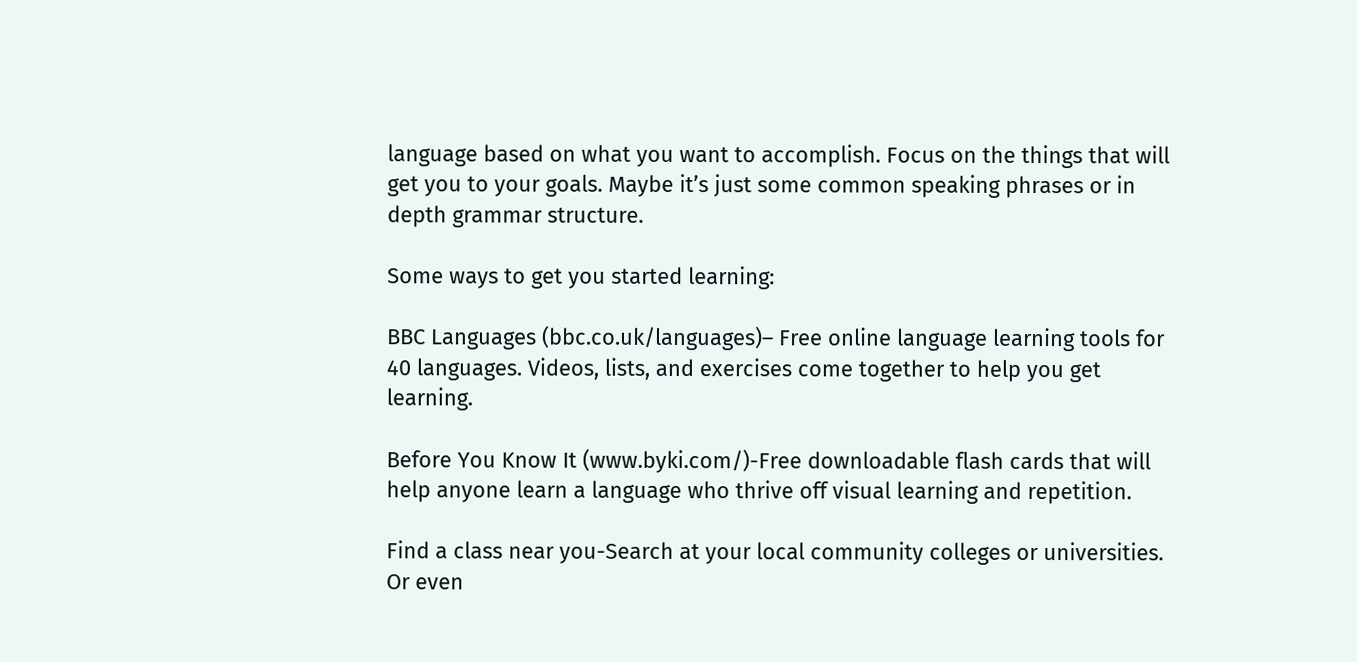language based on what you want to accomplish. Focus on the things that will get you to your goals. Maybe it’s just some common speaking phrases or in depth grammar structure.

Some ways to get you started learning:

BBC Languages (bbc.co.uk/languages)– Free online language learning tools for 40 languages. Videos, lists, and exercises come together to help you get learning.

Before You Know It (www.byki.com/)-Free downloadable flash cards that will help anyone learn a language who thrive off visual learning and repetition.

Find a class near you-Search at your local community colleges or universities. Or even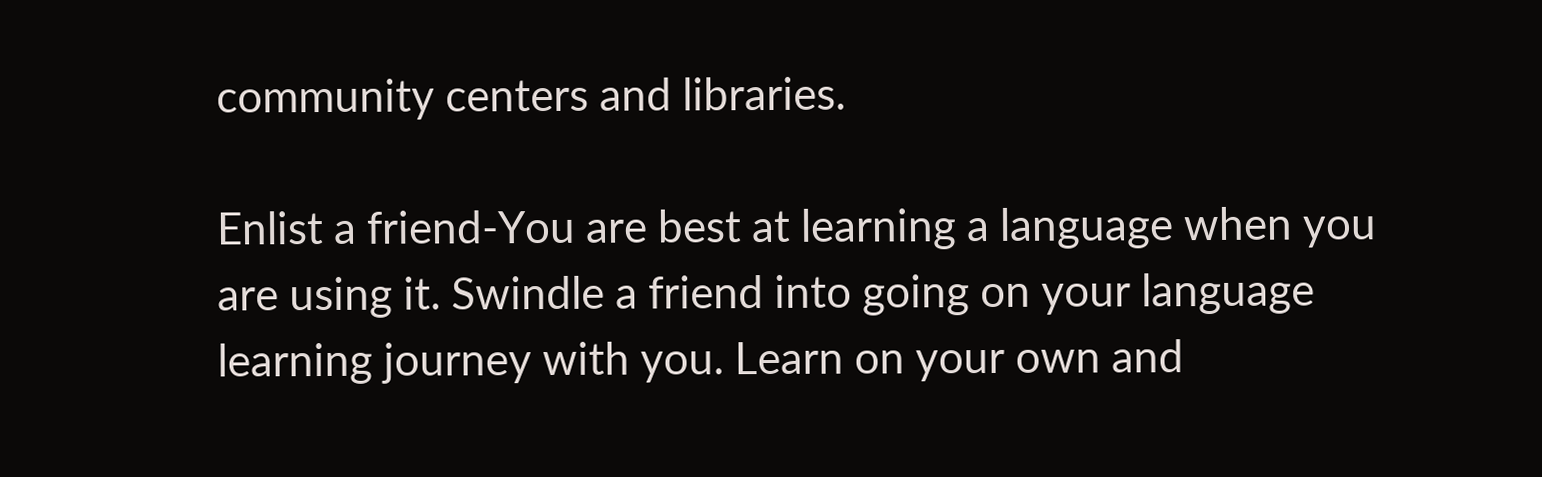community centers and libraries.

Enlist a friend-You are best at learning a language when you are using it. Swindle a friend into going on your language learning journey with you. Learn on your own and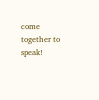come together to speak!